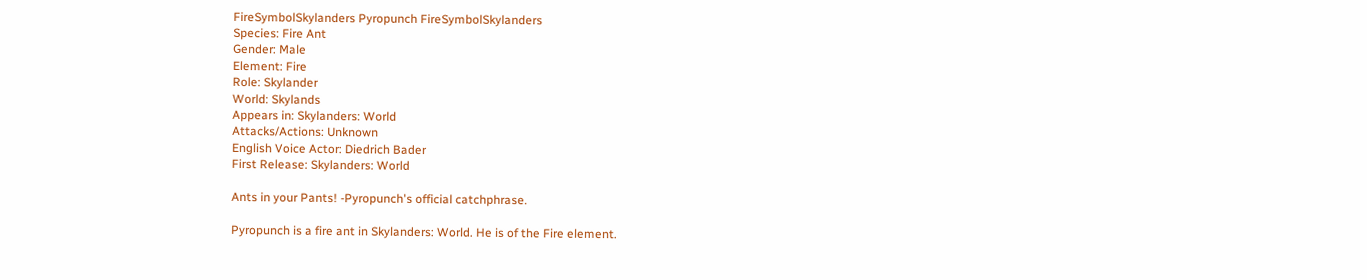FireSymbolSkylanders Pyropunch FireSymbolSkylanders
Species: Fire Ant
Gender: Male
Element: Fire
Role: Skylander
World: Skylands
Appears in: Skylanders: World
Attacks/Actions: Unknown
English Voice Actor: Diedrich Bader
First Release: Skylanders: World

Ants in your Pants! -Pyropunch's official catchphrase.

Pyropunch is a fire ant in Skylanders: World. He is of the Fire element.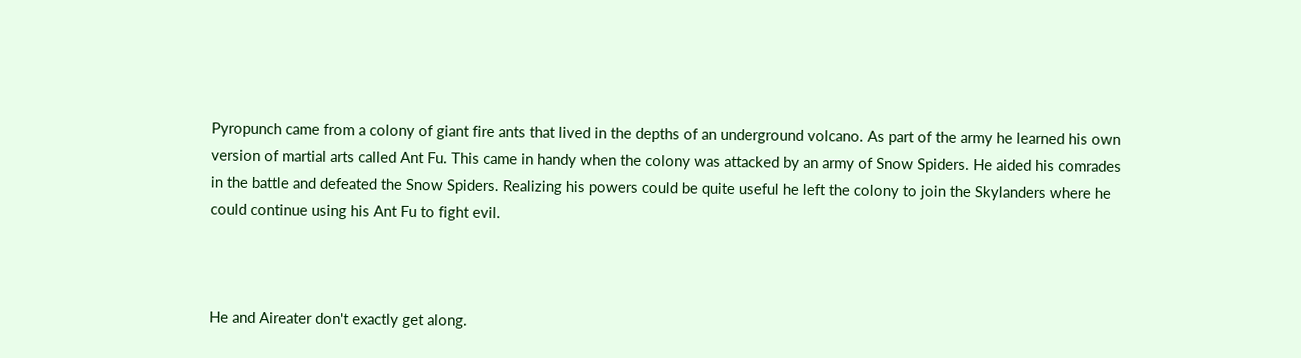Pyropunch came from a colony of giant fire ants that lived in the depths of an underground volcano. As part of the army he learned his own version of martial arts called Ant Fu. This came in handy when the colony was attacked by an army of Snow Spiders. He aided his comrades in the battle and defeated the Snow Spiders. Realizing his powers could be quite useful he left the colony to join the Skylanders where he could continue using his Ant Fu to fight evil.



He and Aireater don't exactly get along.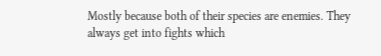Mostly because both of their species are enemies. They always get into fights which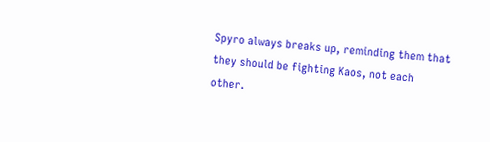Spyro always breaks up, reminding them that they should be fighting Kaos, not each other.